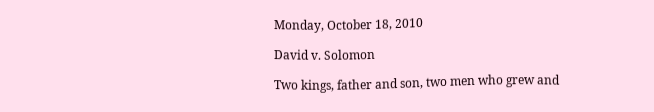Monday, October 18, 2010

David v. Solomon

Two kings, father and son, two men who grew and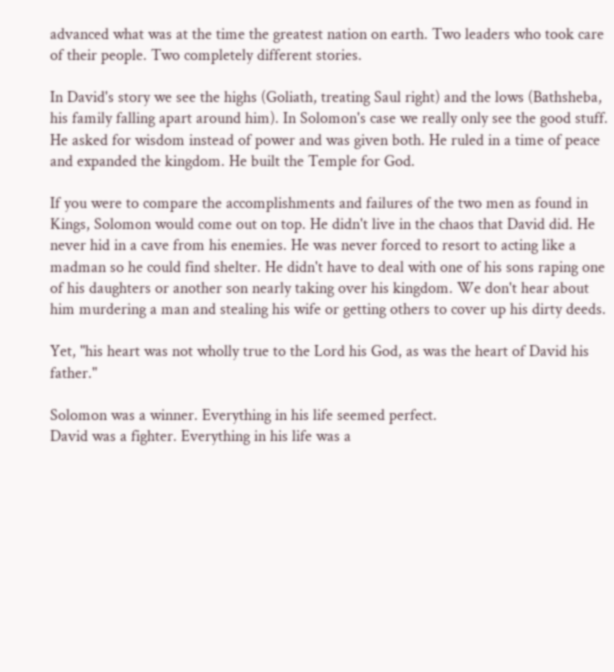advanced what was at the time the greatest nation on earth. Two leaders who took care of their people. Two completely different stories.

In David's story we see the highs (Goliath, treating Saul right) and the lows (Bathsheba, his family falling apart around him). In Solomon's case we really only see the good stuff. He asked for wisdom instead of power and was given both. He ruled in a time of peace and expanded the kingdom. He built the Temple for God.

If you were to compare the accomplishments and failures of the two men as found in Kings, Solomon would come out on top. He didn't live in the chaos that David did. He never hid in a cave from his enemies. He was never forced to resort to acting like a madman so he could find shelter. He didn't have to deal with one of his sons raping one of his daughters or another son nearly taking over his kingdom. We don't hear about him murdering a man and stealing his wife or getting others to cover up his dirty deeds.

Yet, "his heart was not wholly true to the Lord his God, as was the heart of David his father."

Solomon was a winner. Everything in his life seemed perfect.
David was a fighter. Everything in his life was a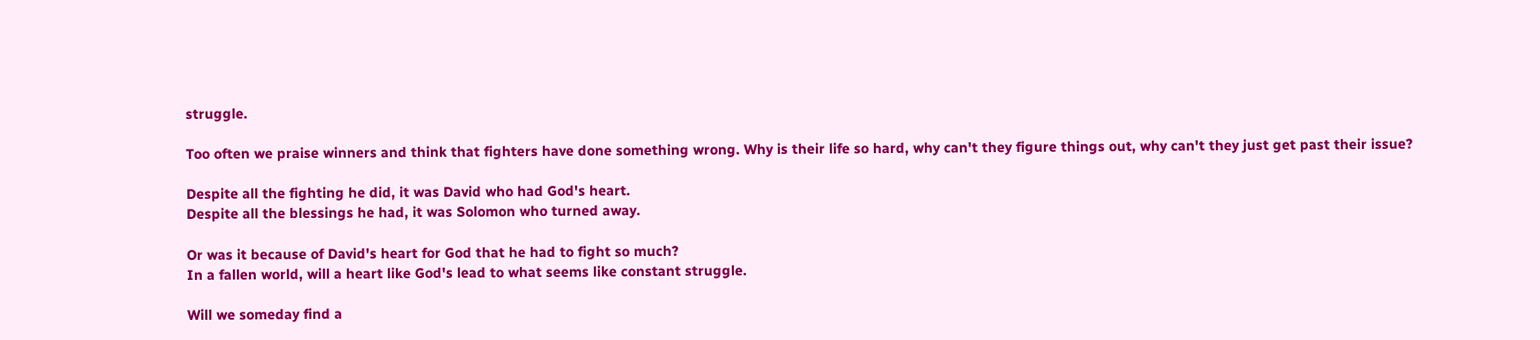struggle.

Too often we praise winners and think that fighters have done something wrong. Why is their life so hard, why can't they figure things out, why can't they just get past their issue?

Despite all the fighting he did, it was David who had God's heart.
Despite all the blessings he had, it was Solomon who turned away.

Or was it because of David's heart for God that he had to fight so much?
In a fallen world, will a heart like God's lead to what seems like constant struggle.

Will we someday find a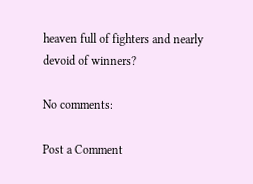heaven full of fighters and nearly devoid of winners?

No comments:

Post a Comment